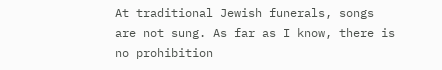At traditional Jewish funerals, songs are not sung. As far as I know, there is no prohibition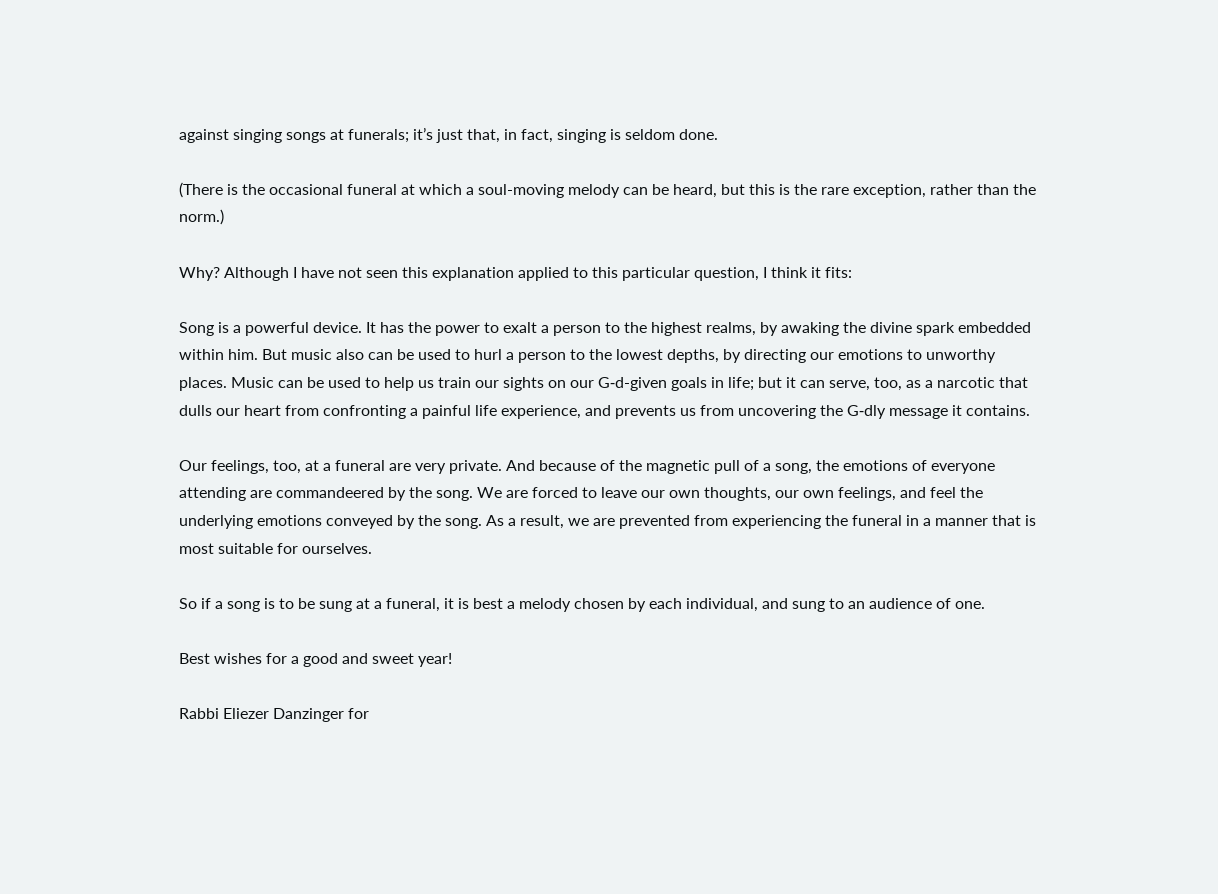against singing songs at funerals; it’s just that, in fact, singing is seldom done.

(There is the occasional funeral at which a soul-moving melody can be heard, but this is the rare exception, rather than the norm.)

Why? Although I have not seen this explanation applied to this particular question, I think it fits:

Song is a powerful device. It has the power to exalt a person to the highest realms, by awaking the divine spark embedded within him. But music also can be used to hurl a person to the lowest depths, by directing our emotions to unworthy places. Music can be used to help us train our sights on our G‑d-given goals in life; but it can serve, too, as a narcotic that dulls our heart from confronting a painful life experience, and prevents us from uncovering the G‑dly message it contains.

Our feelings, too, at a funeral are very private. And because of the magnetic pull of a song, the emotions of everyone attending are commandeered by the song. We are forced to leave our own thoughts, our own feelings, and feel the underlying emotions conveyed by the song. As a result, we are prevented from experiencing the funeral in a manner that is most suitable for ourselves.

So if a song is to be sung at a funeral, it is best a melody chosen by each individual, and sung to an audience of one.

Best wishes for a good and sweet year!

Rabbi Eliezer Danzinger for